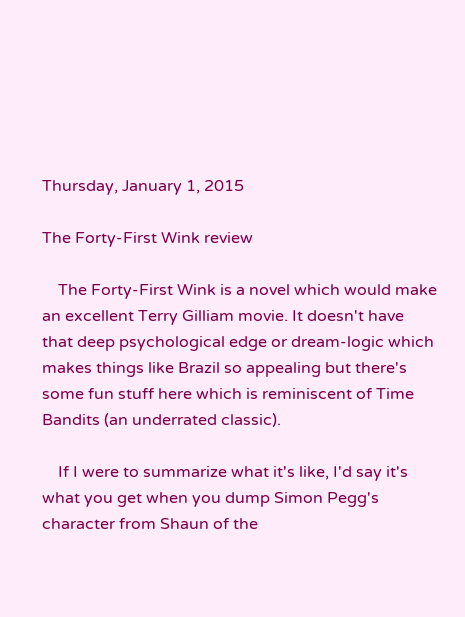Thursday, January 1, 2015

The Forty-First Wink review

    The Forty-First Wink is a novel which would make an excellent Terry Gilliam movie. It doesn't have that deep psychological edge or dream-logic which makes things like Brazil so appealing but there's some fun stuff here which is reminiscent of Time Bandits (an underrated classic).

    If I were to summarize what it's like, I'd say it's what you get when you dump Simon Pegg's character from Shaun of the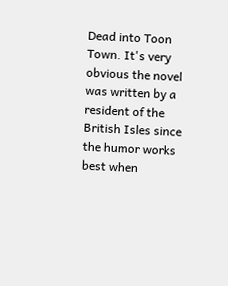Dead into Toon Town. It's very obvious the novel was written by a resident of the British Isles since the humor works best when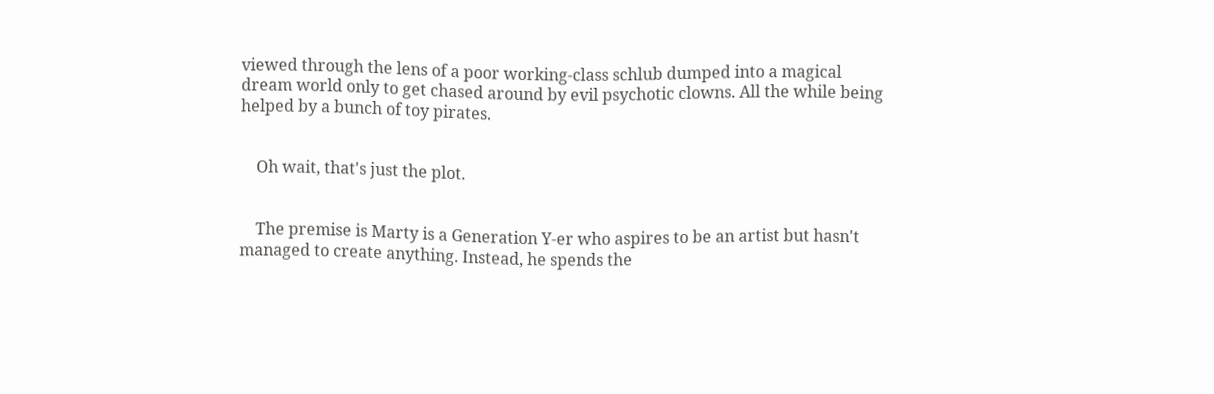viewed through the lens of a poor working-class schlub dumped into a magical dream world only to get chased around by evil psychotic clowns. All the while being helped by a bunch of toy pirates.


    Oh wait, that's just the plot.


    The premise is Marty is a Generation Y-er who aspires to be an artist but hasn't managed to create anything. Instead, he spends the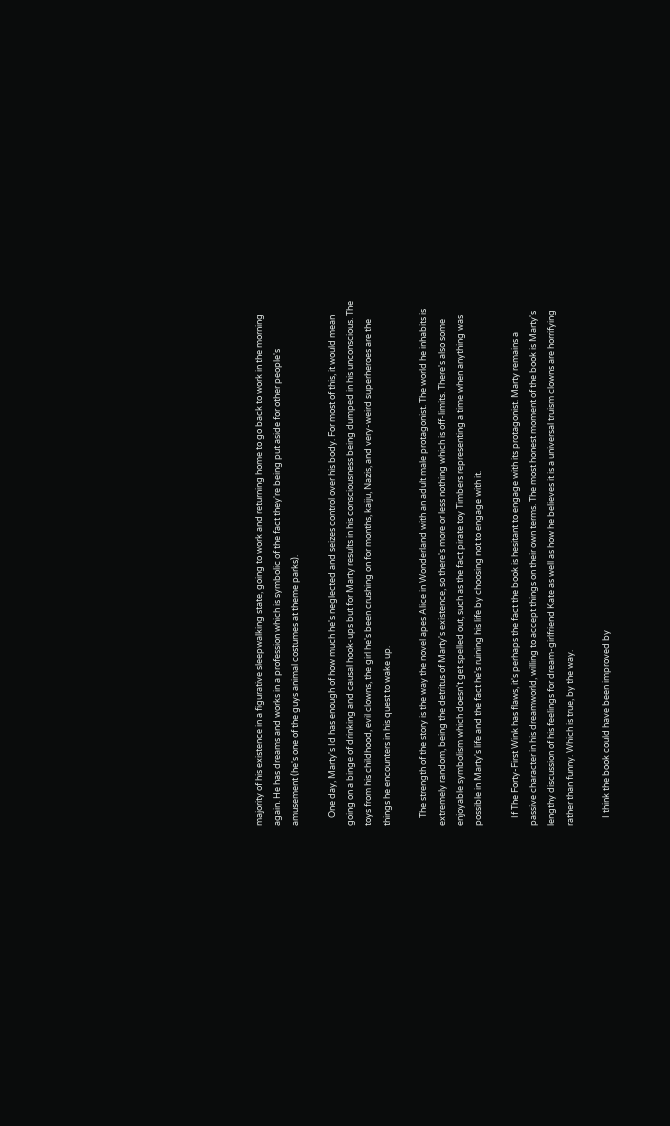majority of his existence in a figurative sleepwalking state, going to work and returning home to go back to work in the morning again. He has dreams and works in a profession which is symbolic of the fact they're being put aside for other people's amusement (he's one of the guys animal costumes at theme parks).

    One day, Marty's Id has enough of how much he's neglected and seizes control over his body. For most of this, it would mean going on a binge of drinking and causal hook-ups but for Marty results in his consciousness being dumped in his unconscious. The toys from his childhood, evil clowns, the girl he's been crushing on for months, kaiju, Nazis, and very-weird superheroes are the things he encounters in his quest to wake up.

    The strength of the story is the way the novel apes Alice in Wonderland with an adult male protagonist. The world he inhabits is extremely random, being the detritus of Marty's existence, so there's more or less nothing which is off-limits. There's also some enjoyable symbolism which doesn't get spelled out, such as the fact pirate toy Timbers representing a time when anything was possible in Marty's life and the fact he's ruining his life by choosing not to engage with it.

    If The Forty-First Wink has flaws, it's perhaps the fact the book is hesitant to engage with its protagonist. Marty remains a passive character in his dreamworld, willing to accept things on their own terms. The most honest moment of the book is Marty's lengthy discussion of his feelings for dream-girlfriend Kate as well as how he believes it is a universal truism clowns are horrifying rather than funny. Which is true, by the way.

    I think the book could have been improved by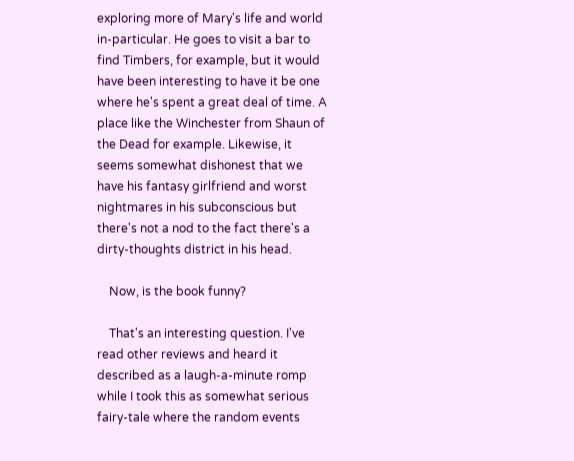exploring more of Mary's life and world in-particular. He goes to visit a bar to find Timbers, for example, but it would have been interesting to have it be one where he's spent a great deal of time. A place like the Winchester from Shaun of the Dead for example. Likewise, it seems somewhat dishonest that we have his fantasy girlfriend and worst nightmares in his subconscious but there's not a nod to the fact there's a dirty-thoughts district in his head.

    Now, is the book funny?

    That's an interesting question. I've read other reviews and heard it described as a laugh-a-minute romp while I took this as somewhat serious fairy-tale where the random events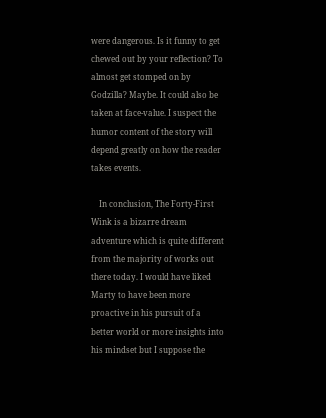were dangerous. Is it funny to get chewed out by your reflection? To almost get stomped on by Godzilla? Maybe. It could also be taken at face-value. I suspect the humor content of the story will depend greatly on how the reader takes events.

    In conclusion, The Forty-First Wink is a bizarre dream adventure which is quite different from the majority of works out there today. I would have liked Marty to have been more proactive in his pursuit of a better world or more insights into his mindset but I suppose the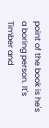point of the book is he's a boring person. It's Timber and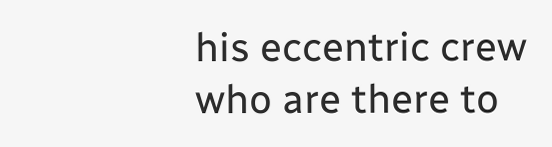his eccentric crew who are there to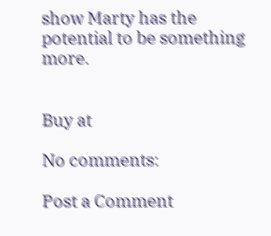show Marty has the potential to be something more.


Buy at

No comments:

Post a Comment